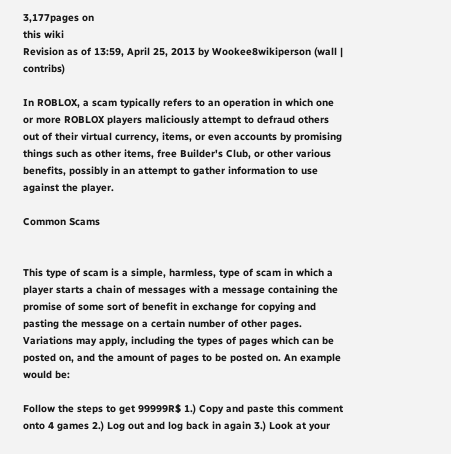3,177pages on
this wiki
Revision as of 13:59, April 25, 2013 by Wookee8wikiperson (wall | contribs)

In ROBLOX, a scam typically refers to an operation in which one or more ROBLOX players maliciously attempt to defraud others out of their virtual currency, items, or even accounts by promising things such as other items, free Builder's Club, or other various benefits, possibly in an attempt to gather information to use against the player.

Common Scams


This type of scam is a simple, harmless, type of scam in which a player starts a chain of messages with a message containing the promise of some sort of benefit in exchange for copying and pasting the message on a certain number of other pages. Variations may apply, including the types of pages which can be posted on, and the amount of pages to be posted on. An example would be:

Follow the steps to get 99999R$ 1.) Copy and paste this comment onto 4 games 2.) Log out and log back in again 3.) Look at your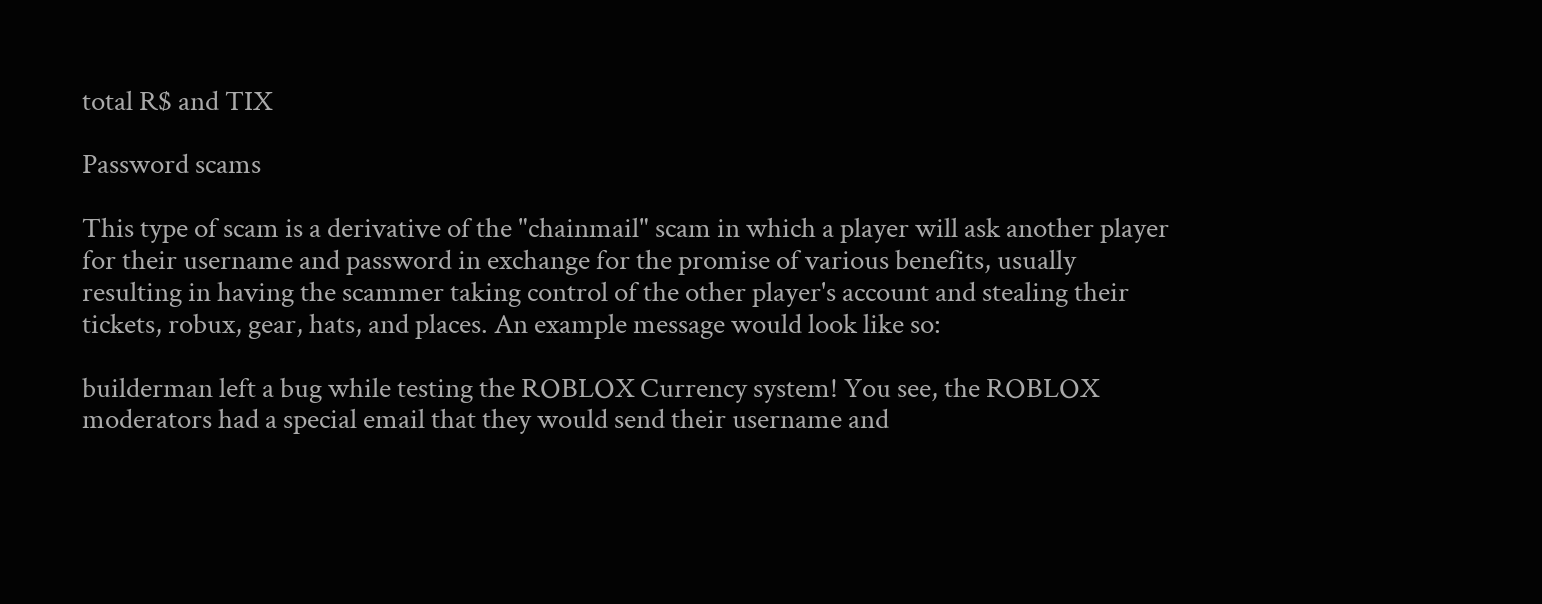total R$ and TIX

Password scams

This type of scam is a derivative of the "chainmail" scam in which a player will ask another player for their username and password in exchange for the promise of various benefits, usually resulting in having the scammer taking control of the other player's account and stealing their tickets, robux, gear, hats, and places. An example message would look like so:

builderman left a bug while testing the ROBLOX Currency system! You see, the ROBLOX moderators had a special email that they would send their username and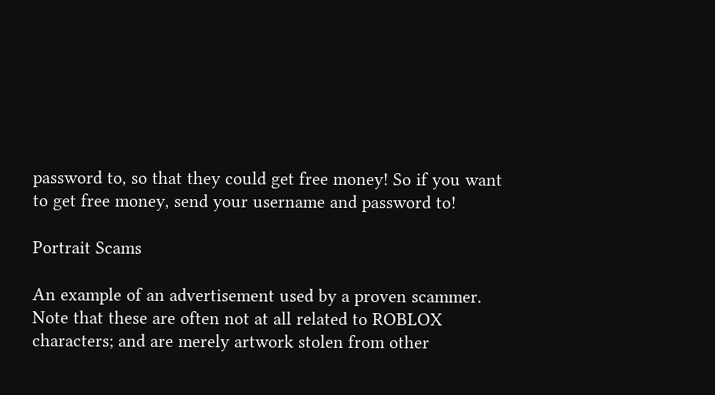password to, so that they could get free money! So if you want to get free money, send your username and password to!

Portrait Scams

An example of an advertisement used by a proven scammer. Note that these are often not at all related to ROBLOX characters; and are merely artwork stolen from other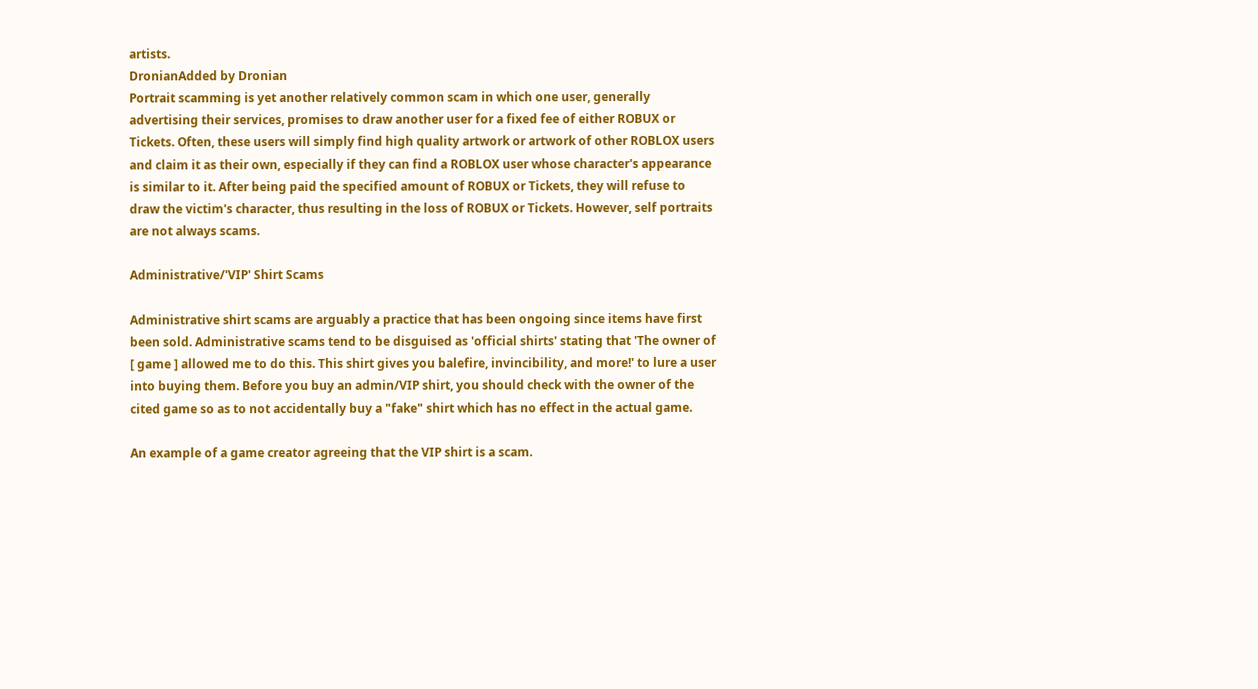artists.
DronianAdded by Dronian
Portrait scamming is yet another relatively common scam in which one user, generally advertising their services, promises to draw another user for a fixed fee of either ROBUX or Tickets. Often, these users will simply find high quality artwork or artwork of other ROBLOX users and claim it as their own, especially if they can find a ROBLOX user whose character's appearance is similar to it. After being paid the specified amount of ROBUX or Tickets, they will refuse to draw the victim's character, thus resulting in the loss of ROBUX or Tickets. However, self portraits are not always scams.

Administrative/'VIP' Shirt Scams

Administrative shirt scams are arguably a practice that has been ongoing since items have first been sold. Administrative scams tend to be disguised as 'official shirts' stating that 'The owner of [ game ] allowed me to do this. This shirt gives you balefire, invincibility, and more!' to lure a user into buying them. Before you buy an admin/VIP shirt, you should check with the owner of the cited game so as to not accidentally buy a "fake" shirt which has no effect in the actual game.

An example of a game creator agreeing that the VIP shirt is a scam.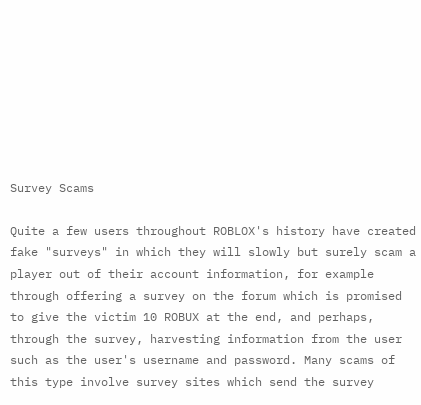Survey Scams

Quite a few users throughout ROBLOX's history have created fake "surveys" in which they will slowly but surely scam a player out of their account information, for example through offering a survey on the forum which is promised to give the victim 10 ROBUX at the end, and perhaps, through the survey, harvesting information from the user such as the user's username and password. Many scams of this type involve survey sites which send the survey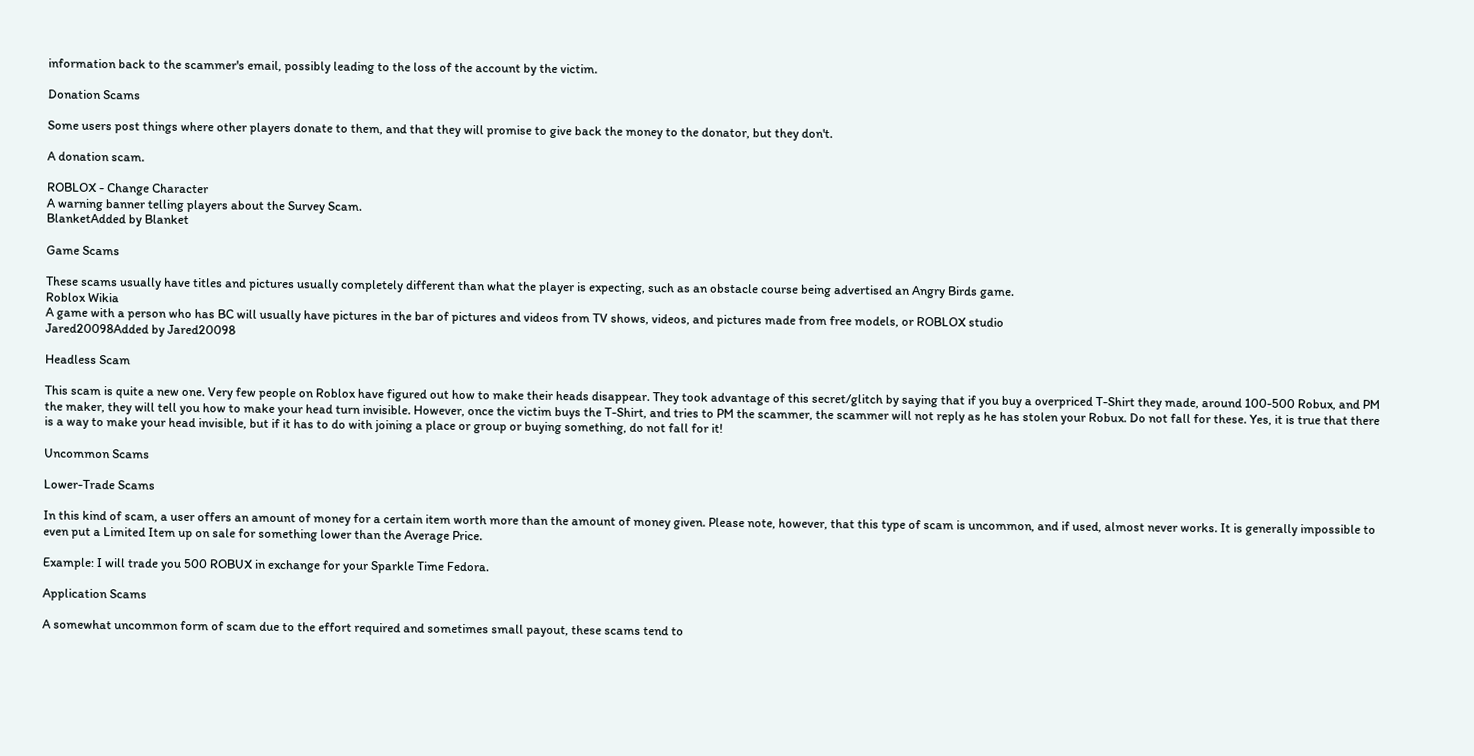information back to the scammer's email, possibly leading to the loss of the account by the victim.

Donation Scams

Some users post things where other players donate to them, and that they will promise to give back the money to the donator, but they don't.

A donation scam.

ROBLOX - Change Character
A warning banner telling players about the Survey Scam.
BlanketAdded by Blanket

Game Scams

These scams usually have titles and pictures usually completely different than what the player is expecting, such as an obstacle course being advertised an Angry Birds game.
Roblox Wikia
A game with a person who has BC will usually have pictures in the bar of pictures and videos from TV shows, videos, and pictures made from free models, or ROBLOX studio
Jared20098Added by Jared20098

Headless Scam

This scam is quite a new one. Very few people on Roblox have figured out how to make their heads disappear. They took advantage of this secret/glitch by saying that if you buy a overpriced T-Shirt they made, around 100-500 Robux, and PM the maker, they will tell you how to make your head turn invisible. However, once the victim buys the T-Shirt, and tries to PM the scammer, the scammer will not reply as he has stolen your Robux. Do not fall for these. Yes, it is true that there is a way to make your head invisible, but if it has to do with joining a place or group or buying something, do not fall for it!

Uncommon Scams

Lower-Trade Scams

In this kind of scam, a user offers an amount of money for a certain item worth more than the amount of money given. Please note, however, that this type of scam is uncommon, and if used, almost never works. It is generally impossible to even put a Limited Item up on sale for something lower than the Average Price.

Example: I will trade you 500 ROBUX in exchange for your Sparkle Time Fedora.

Application Scams

A somewhat uncommon form of scam due to the effort required and sometimes small payout, these scams tend to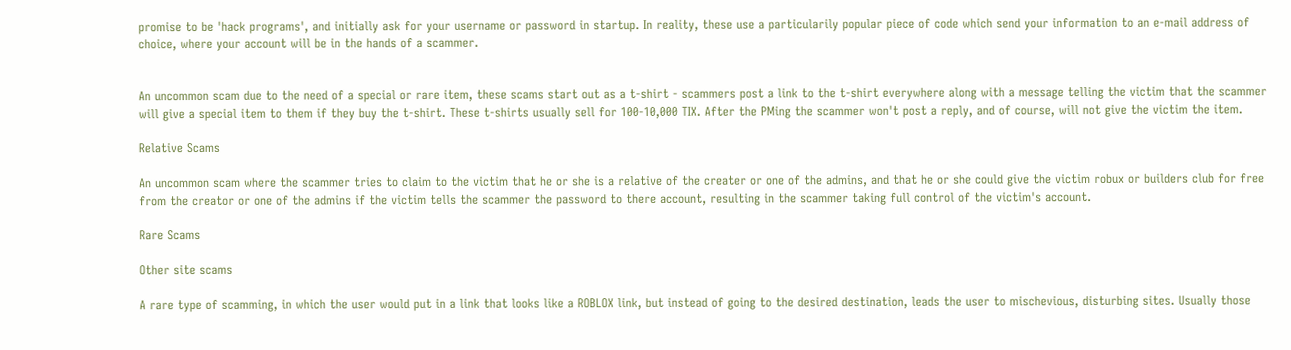promise to be 'hack programs', and initially ask for your username or password in startup. In reality, these use a particularily popular piece of code which send your information to an e-mail address of choice, where your account will be in the hands of a scammer.


An uncommon scam due to the need of a special or rare item, these scams start out as a t-shirt - scammers post a link to the t-shirt everywhere along with a message telling the victim that the scammer will give a special item to them if they buy the t-shirt. These t-shirts usually sell for 100-10,000 TIX. After the PMing the scammer won't post a reply, and of course, will not give the victim the item.

Relative Scams

An uncommon scam where the scammer tries to claim to the victim that he or she is a relative of the creater or one of the admins, and that he or she could give the victim robux or builders club for free from the creator or one of the admins if the victim tells the scammer the password to there account, resulting in the scammer taking full control of the victim's account.

Rare Scams

Other site scams

A rare type of scamming, in which the user would put in a link that looks like a ROBLOX link, but instead of going to the desired destination, leads the user to mischevious, disturbing sites. Usually those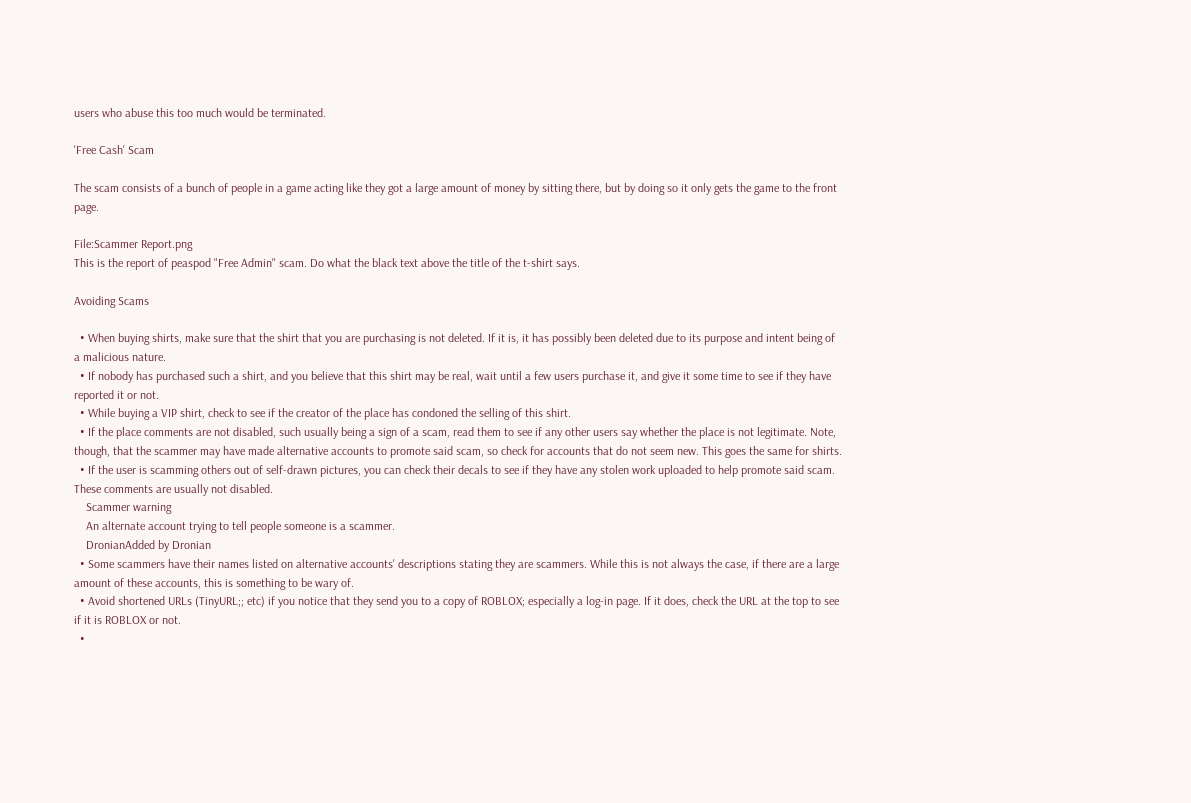users who abuse this too much would be terminated.

'Free Cash' Scam

The scam consists of a bunch of people in a game acting like they got a large amount of money by sitting there, but by doing so it only gets the game to the front page.

File:Scammer Report.png
This is the report of peaspod "Free Admin" scam. Do what the black text above the title of the t-shirt says.

Avoiding Scams

  • When buying shirts, make sure that the shirt that you are purchasing is not deleted. If it is, it has possibly been deleted due to its purpose and intent being of a malicious nature.
  • If nobody has purchased such a shirt, and you believe that this shirt may be real, wait until a few users purchase it, and give it some time to see if they have reported it or not.
  • While buying a VIP shirt, check to see if the creator of the place has condoned the selling of this shirt.
  • If the place comments are not disabled, such usually being a sign of a scam, read them to see if any other users say whether the place is not legitimate. Note, though, that the scammer may have made alternative accounts to promote said scam, so check for accounts that do not seem new. This goes the same for shirts.
  • If the user is scamming others out of self-drawn pictures, you can check their decals to see if they have any stolen work uploaded to help promote said scam. These comments are usually not disabled.
    Scammer warning
    An alternate account trying to tell people someone is a scammer.
    DronianAdded by Dronian
  • Some scammers have their names listed on alternative accounts' descriptions stating they are scammers. While this is not always the case, if there are a large amount of these accounts, this is something to be wary of.
  • Avoid shortened URLs (TinyURL;; etc) if you notice that they send you to a copy of ROBLOX; especially a log-in page. If it does, check the URL at the top to see if it is ROBLOX or not.
  •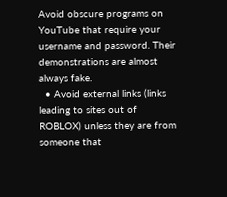Avoid obscure programs on YouTube that require your username and password. Their demonstrations are almost always fake.
  • Avoid external links (links leading to sites out of ROBLOX) unless they are from someone that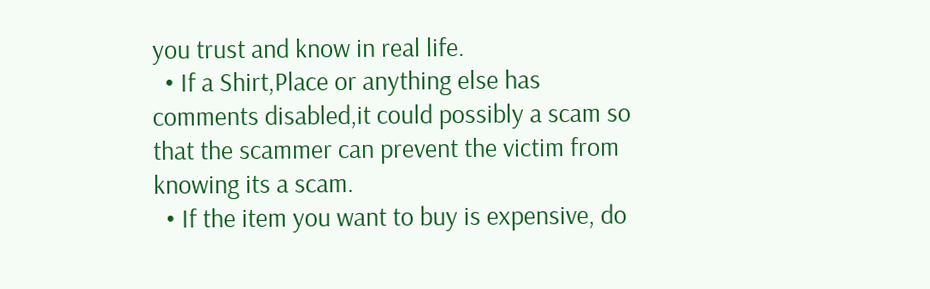you trust and know in real life.
  • If a Shirt,Place or anything else has comments disabled,it could possibly a scam so that the scammer can prevent the victim from knowing its a scam.
  • If the item you want to buy is expensive, do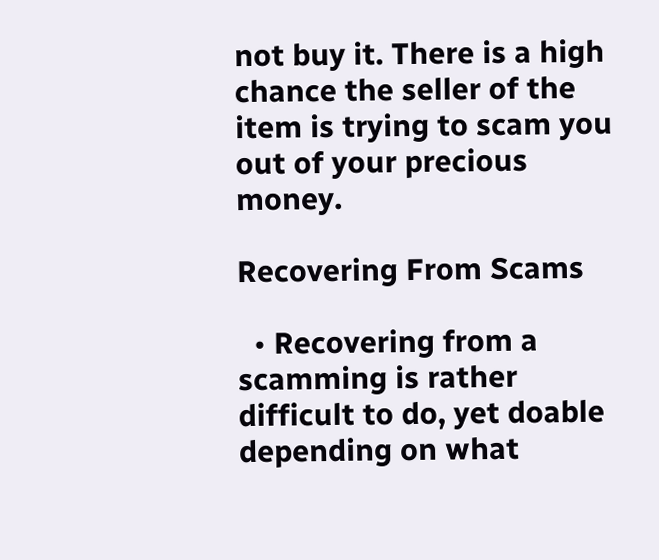not buy it. There is a high chance the seller of the item is trying to scam you out of your precious money.

Recovering From Scams

  • Recovering from a scamming is rather difficult to do, yet doable depending on what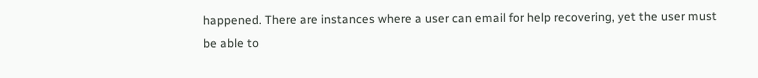happened. There are instances where a user can email for help recovering, yet the user must be able to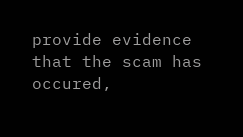provide evidence that the scam has occured,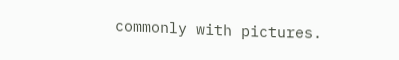commonly with pictures.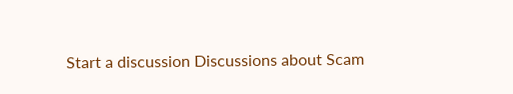Start a discussion Discussions about Scam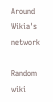Around Wikia's network

Random wiki